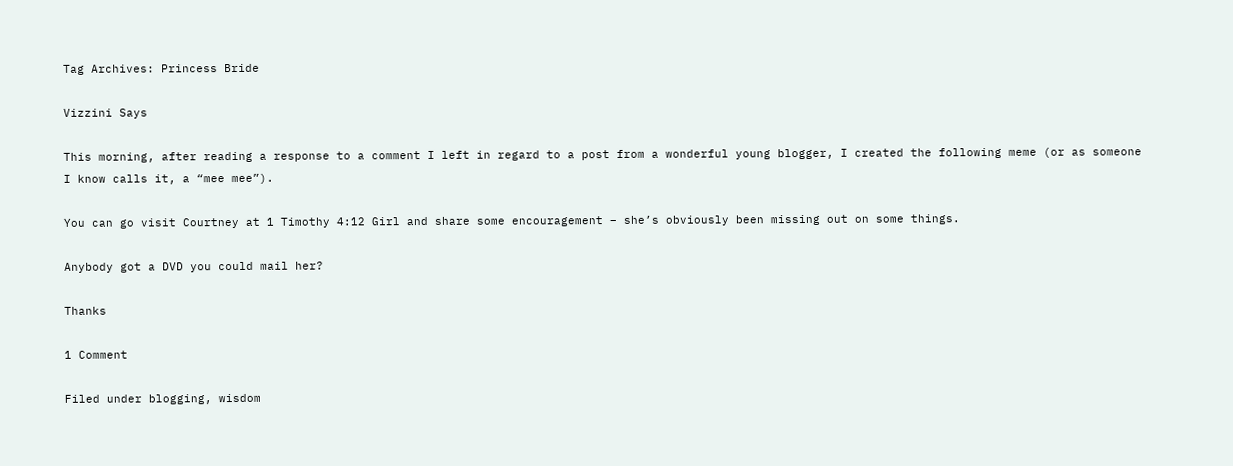Tag Archives: Princess Bride

Vizzini Says

This morning, after reading a response to a comment I left in regard to a post from a wonderful young blogger, I created the following meme (or as someone I know calls it, a “mee mee”).

You can go visit Courtney at 1 Timothy 4:12 Girl and share some encouragement – she’s obviously been missing out on some things.

Anybody got a DVD you could mail her?

Thanks

1 Comment

Filed under blogging, wisdom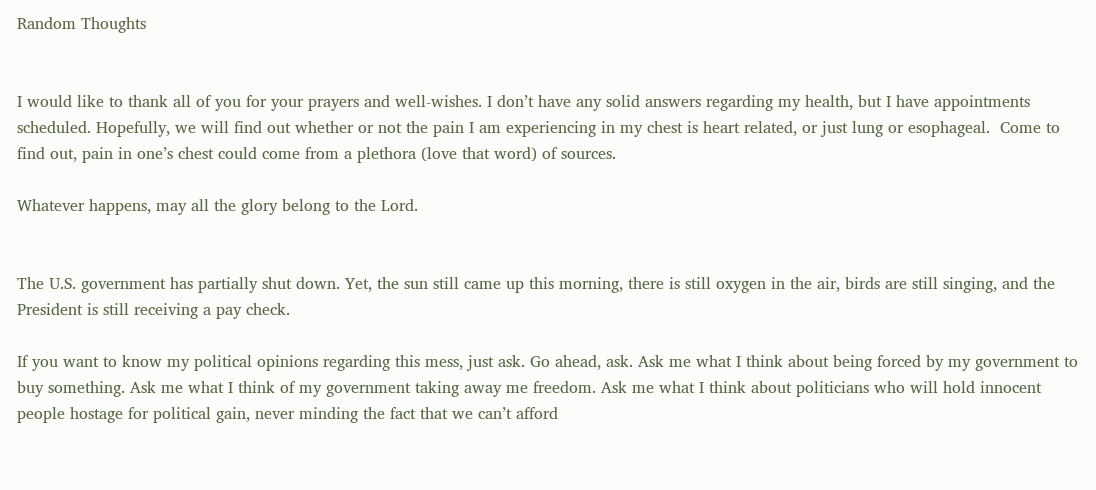Random Thoughts


I would like to thank all of you for your prayers and well-wishes. I don’t have any solid answers regarding my health, but I have appointments scheduled. Hopefully, we will find out whether or not the pain I am experiencing in my chest is heart related, or just lung or esophageal.  Come to find out, pain in one’s chest could come from a plethora (love that word) of sources.

Whatever happens, may all the glory belong to the Lord.


The U.S. government has partially shut down. Yet, the sun still came up this morning, there is still oxygen in the air, birds are still singing, and the President is still receiving a pay check.

If you want to know my political opinions regarding this mess, just ask. Go ahead, ask. Ask me what I think about being forced by my government to buy something. Ask me what I think of my government taking away me freedom. Ask me what I think about politicians who will hold innocent people hostage for political gain, never minding the fact that we can’t afford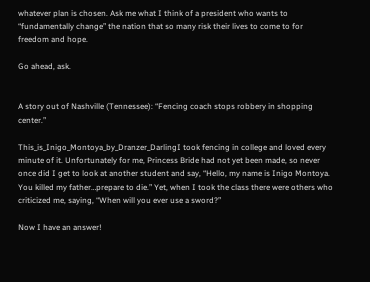whatever plan is chosen. Ask me what I think of a president who wants to “fundamentally change” the nation that so many risk their lives to come to for freedom and hope.

Go ahead, ask.


A story out of Nashville (Tennessee): “Fencing coach stops robbery in shopping center.”

This_is_Inigo_Montoya_by_Dranzer_DarlingI took fencing in college and loved every minute of it. Unfortunately for me, Princess Bride had not yet been made, so never once did I get to look at another student and say, “Hello, my name is Inigo Montoya. You killed my father…prepare to die.” Yet, when I took the class there were others who criticized me, saying, “When will you ever use a sword?”

Now I have an answer!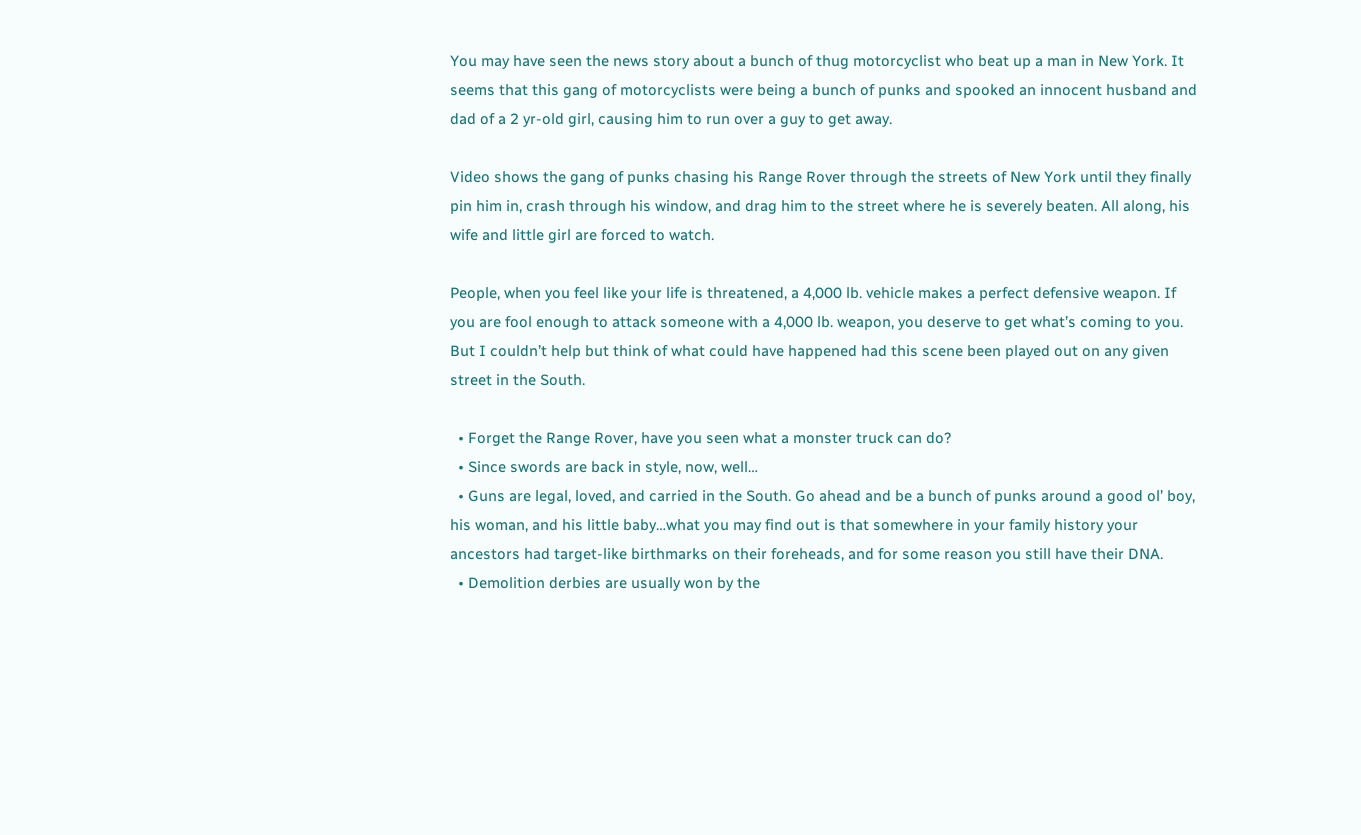You may have seen the news story about a bunch of thug motorcyclist who beat up a man in New York. It seems that this gang of motorcyclists were being a bunch of punks and spooked an innocent husband and dad of a 2 yr-old girl, causing him to run over a guy to get away.

Video shows the gang of punks chasing his Range Rover through the streets of New York until they finally pin him in, crash through his window, and drag him to the street where he is severely beaten. All along, his wife and little girl are forced to watch.

People, when you feel like your life is threatened, a 4,000 lb. vehicle makes a perfect defensive weapon. If you are fool enough to attack someone with a 4,000 lb. weapon, you deserve to get what’s coming to you. But I couldn’t help but think of what could have happened had this scene been played out on any given street in the South.

  • Forget the Range Rover, have you seen what a monster truck can do?
  • Since swords are back in style, now, well…
  • Guns are legal, loved, and carried in the South. Go ahead and be a bunch of punks around a good ol’ boy, his woman, and his little baby…what you may find out is that somewhere in your family history your ancestors had target-like birthmarks on their foreheads, and for some reason you still have their DNA.
  • Demolition derbies are usually won by the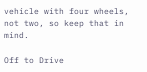vehicle with four wheels, not two, so keep that in mind.

Off to Drive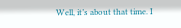Well, it’s about that time. I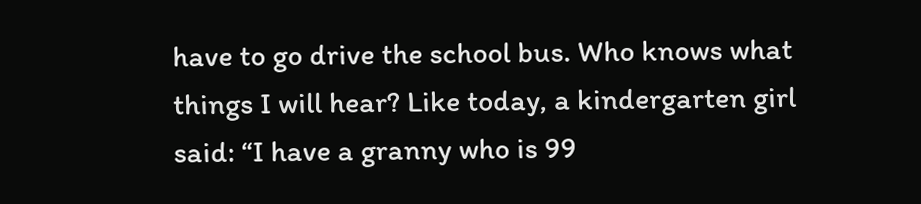have to go drive the school bus. Who knows what things I will hear? Like today, a kindergarten girl said: “I have a granny who is 99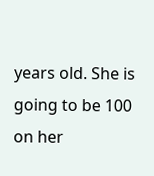years old. She is going to be 100 on her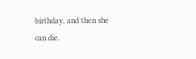birthday, and then she can die.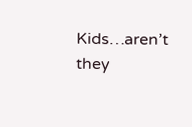Kids…aren’t they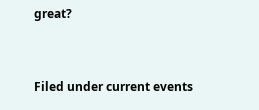great?


Filed under current events